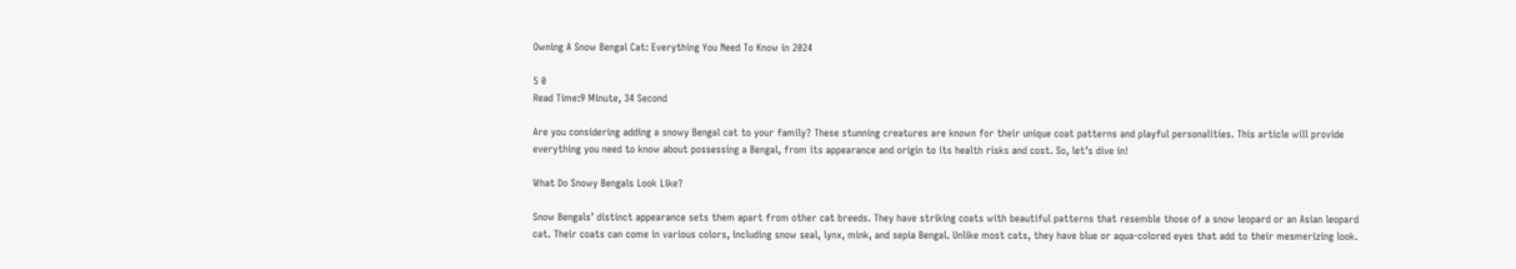Owning A Snow Bengal Cat: Everything You Need To Know in 2024

5 0
Read Time:9 Minute, 34 Second

Are you considering adding a snowy Bengal cat to your family? These stunning creatures are known for their unique coat patterns and playful personalities. This article will provide everything you need to know about possessing a Bengal, from its appearance and origin to its health risks and cost. So, let’s dive in!

What Do Snowy Bengals Look Like?

Snow Bengals’ distinct appearance sets them apart from other cat breeds. They have striking coats with beautiful patterns that resemble those of a snow leopard or an Asian leopard cat. Their coats can come in various colors, including snow seal, lynx, mink, and sepia Bengal. Unlike most cats, they have blue or aqua-colored eyes that add to their mesmerizing look.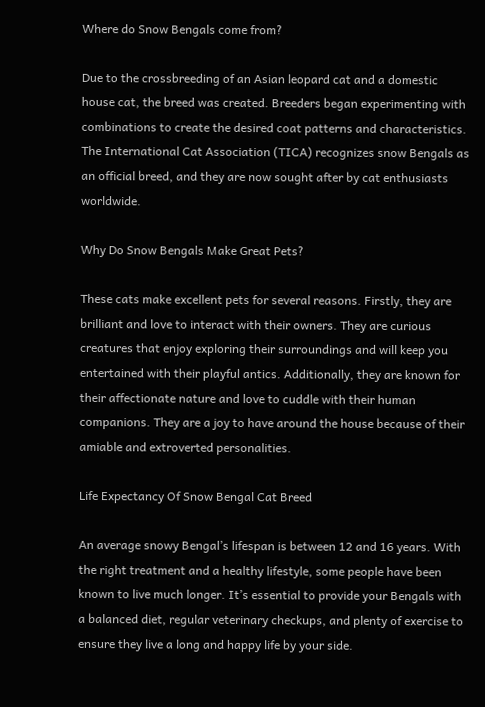Where do Snow Bengals come from?

Due to the crossbreeding of an Asian leopard cat and a domestic house cat, the breed was created. Breeders began experimenting with combinations to create the desired coat patterns and characteristics. The International Cat Association (TICA) recognizes snow Bengals as an official breed, and they are now sought after by cat enthusiasts worldwide.

Why Do Snow Bengals Make Great Pets?

These cats make excellent pets for several reasons. Firstly, they are brilliant and love to interact with their owners. They are curious creatures that enjoy exploring their surroundings and will keep you entertained with their playful antics. Additionally, they are known for their affectionate nature and love to cuddle with their human companions. They are a joy to have around the house because of their amiable and extroverted personalities.

Life Expectancy Of Snow Bengal Cat Breed

An average snowy Bengal’s lifespan is between 12 and 16 years. With the right treatment and a healthy lifestyle, some people have been known to live much longer. It’s essential to provide your Bengals with a balanced diet, regular veterinary checkups, and plenty of exercise to ensure they live a long and happy life by your side.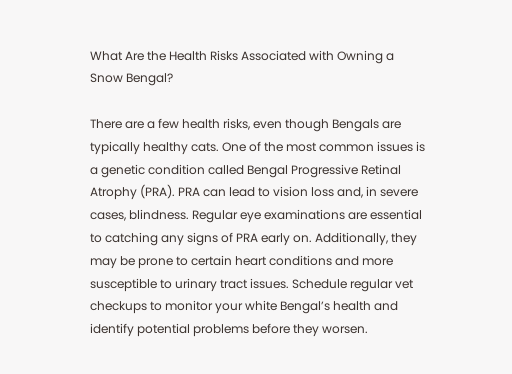What Are the Health Risks Associated with Owning a Snow Bengal?

There are a few health risks, even though Bengals are typically healthy cats. One of the most common issues is a genetic condition called Bengal Progressive Retinal Atrophy (PRA). PRA can lead to vision loss and, in severe cases, blindness. Regular eye examinations are essential to catching any signs of PRA early on. Additionally, they may be prone to certain heart conditions and more susceptible to urinary tract issues. Schedule regular vet checkups to monitor your white Bengal’s health and identify potential problems before they worsen.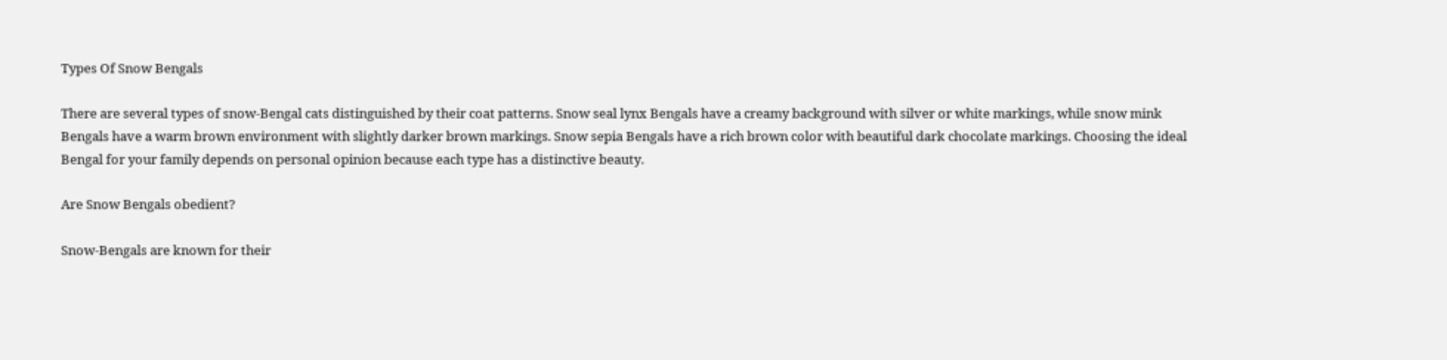Types Of Snow Bengals

There are several types of snow-Bengal cats distinguished by their coat patterns. Snow seal lynx Bengals have a creamy background with silver or white markings, while snow mink Bengals have a warm brown environment with slightly darker brown markings. Snow sepia Bengals have a rich brown color with beautiful dark chocolate markings. Choosing the ideal Bengal for your family depends on personal opinion because each type has a distinctive beauty.

Are Snow Bengals obedient?

Snow-Bengals are known for their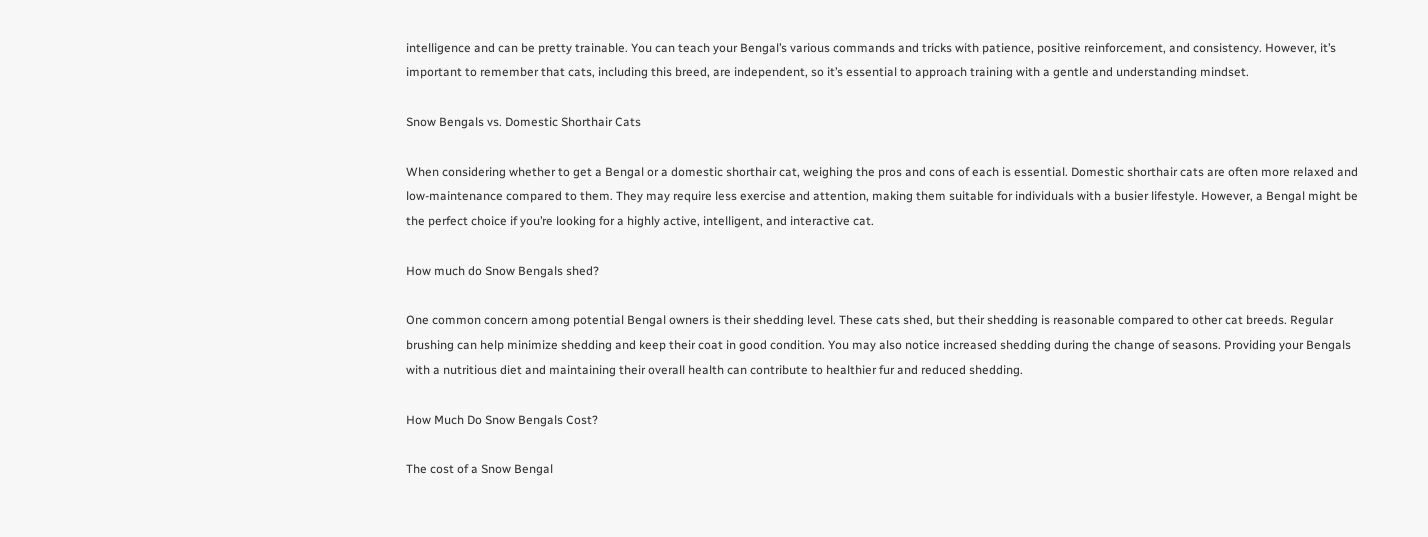intelligence and can be pretty trainable. You can teach your Bengal’s various commands and tricks with patience, positive reinforcement, and consistency. However, it’s important to remember that cats, including this breed, are independent, so it’s essential to approach training with a gentle and understanding mindset.

Snow Bengals vs. Domestic Shorthair Cats

When considering whether to get a Bengal or a domestic shorthair cat, weighing the pros and cons of each is essential. Domestic shorthair cats are often more relaxed and low-maintenance compared to them. They may require less exercise and attention, making them suitable for individuals with a busier lifestyle. However, a Bengal might be the perfect choice if you’re looking for a highly active, intelligent, and interactive cat.

How much do Snow Bengals shed?

One common concern among potential Bengal owners is their shedding level. These cats shed, but their shedding is reasonable compared to other cat breeds. Regular brushing can help minimize shedding and keep their coat in good condition. You may also notice increased shedding during the change of seasons. Providing your Bengals with a nutritious diet and maintaining their overall health can contribute to healthier fur and reduced shedding.

How Much Do Snow Bengals Cost?

The cost of a Snow Bengal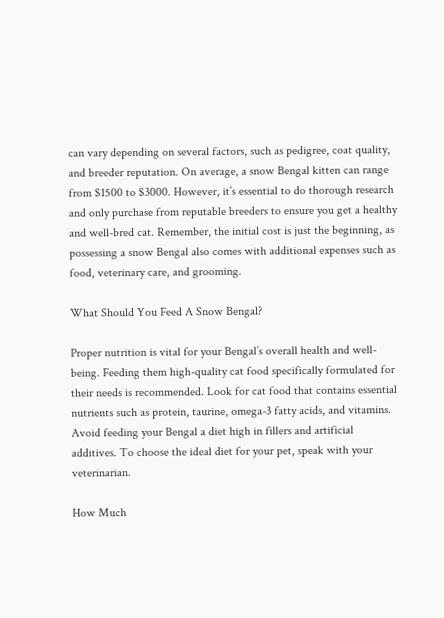can vary depending on several factors, such as pedigree, coat quality, and breeder reputation. On average, a snow Bengal kitten can range from $1500 to $3000. However, it’s essential to do thorough research and only purchase from reputable breeders to ensure you get a healthy and well-bred cat. Remember, the initial cost is just the beginning, as possessing a snow Bengal also comes with additional expenses such as food, veterinary care, and grooming.

What Should You Feed A Snow Bengal?

Proper nutrition is vital for your Bengal’s overall health and well-being. Feeding them high-quality cat food specifically formulated for their needs is recommended. Look for cat food that contains essential nutrients such as protein, taurine, omega-3 fatty acids, and vitamins. Avoid feeding your Bengal a diet high in fillers and artificial additives. To choose the ideal diet for your pet, speak with your veterinarian.

How Much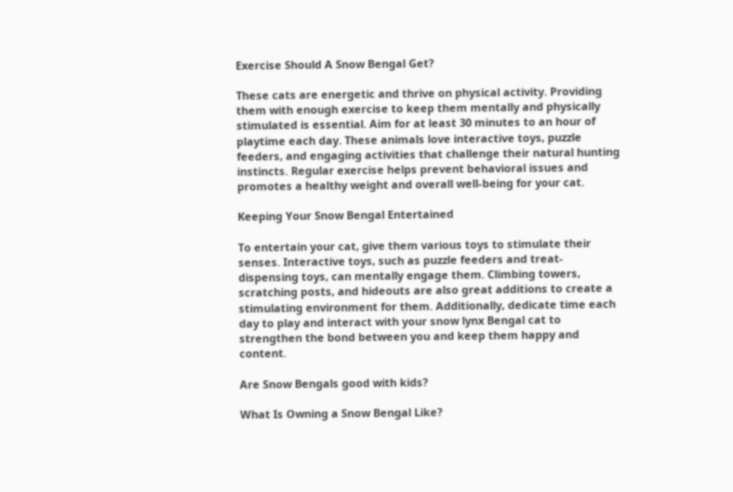Exercise Should A Snow Bengal Get?

These cats are energetic and thrive on physical activity. Providing them with enough exercise to keep them mentally and physically stimulated is essential. Aim for at least 30 minutes to an hour of playtime each day. These animals love interactive toys, puzzle feeders, and engaging activities that challenge their natural hunting instincts. Regular exercise helps prevent behavioral issues and promotes a healthy weight and overall well-being for your cat.

Keeping Your Snow Bengal Entertained

To entertain your cat, give them various toys to stimulate their senses. Interactive toys, such as puzzle feeders and treat-dispensing toys, can mentally engage them. Climbing towers, scratching posts, and hideouts are also great additions to create a stimulating environment for them. Additionally, dedicate time each day to play and interact with your snow lynx Bengal cat to strengthen the bond between you and keep them happy and content.

Are Snow Bengals good with kids?

What Is Owning a Snow Bengal Like?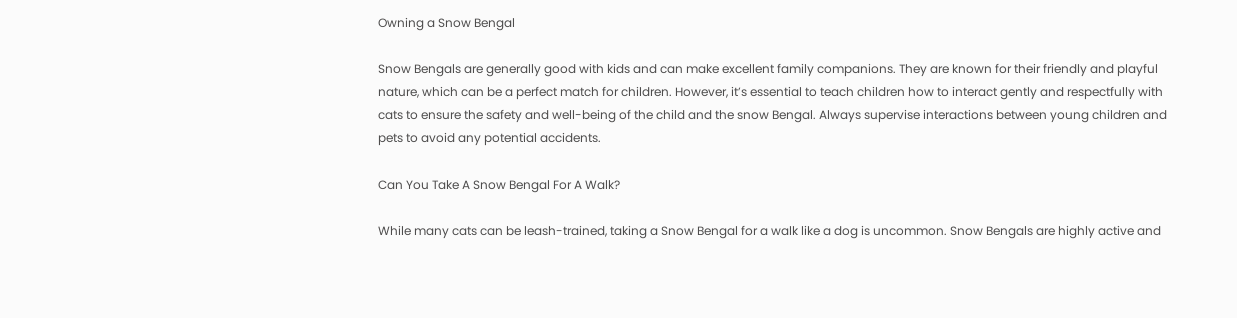Owning a Snow Bengal

Snow Bengals are generally good with kids and can make excellent family companions. They are known for their friendly and playful nature, which can be a perfect match for children. However, it’s essential to teach children how to interact gently and respectfully with cats to ensure the safety and well-being of the child and the snow Bengal. Always supervise interactions between young children and pets to avoid any potential accidents.

Can You Take A Snow Bengal For A Walk?

While many cats can be leash-trained, taking a Snow Bengal for a walk like a dog is uncommon. Snow Bengals are highly active and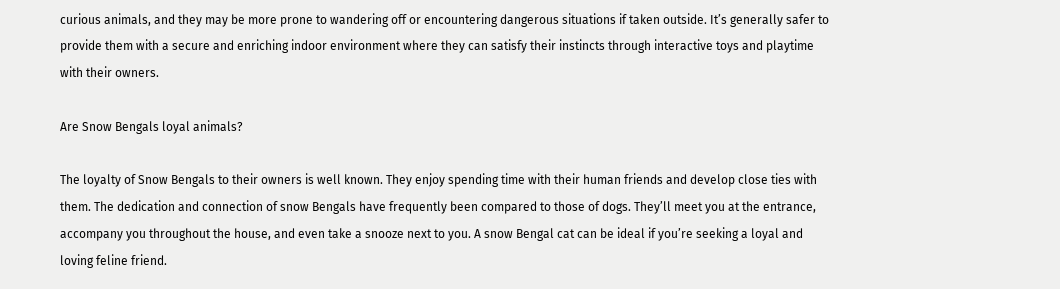curious animals, and they may be more prone to wandering off or encountering dangerous situations if taken outside. It’s generally safer to provide them with a secure and enriching indoor environment where they can satisfy their instincts through interactive toys and playtime with their owners.

Are Snow Bengals loyal animals?

The loyalty of Snow Bengals to their owners is well known. They enjoy spending time with their human friends and develop close ties with them. The dedication and connection of snow Bengals have frequently been compared to those of dogs. They’ll meet you at the entrance, accompany you throughout the house, and even take a snooze next to you. A snow Bengal cat can be ideal if you’re seeking a loyal and loving feline friend.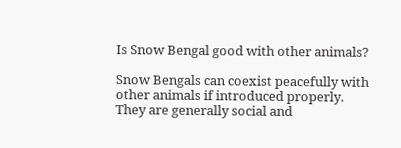Is Snow Bengal good with other animals?

Snow Bengals can coexist peacefully with other animals if introduced properly. They are generally social and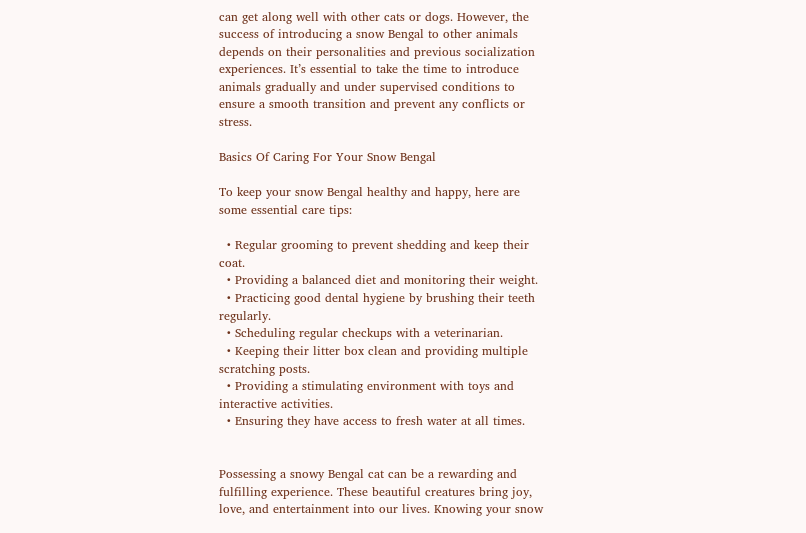can get along well with other cats or dogs. However, the success of introducing a snow Bengal to other animals depends on their personalities and previous socialization experiences. It’s essential to take the time to introduce animals gradually and under supervised conditions to ensure a smooth transition and prevent any conflicts or stress.

Basics Of Caring For Your Snow Bengal

To keep your snow Bengal healthy and happy, here are some essential care tips:

  • Regular grooming to prevent shedding and keep their coat.
  • Providing a balanced diet and monitoring their weight.
  • Practicing good dental hygiene by brushing their teeth regularly.
  • Scheduling regular checkups with a veterinarian.
  • Keeping their litter box clean and providing multiple scratching posts.
  • Providing a stimulating environment with toys and interactive activities.
  • Ensuring they have access to fresh water at all times.


Possessing a snowy Bengal cat can be a rewarding and fulfilling experience. These beautiful creatures bring joy, love, and entertainment into our lives. Knowing your snow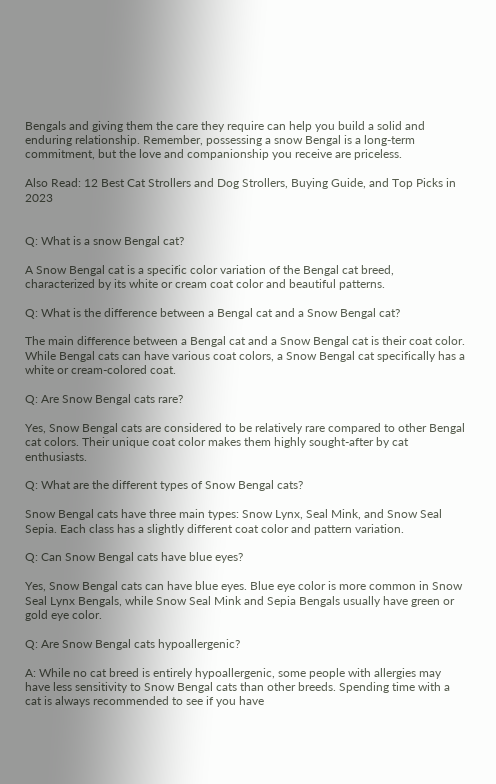Bengals and giving them the care they require can help you build a solid and enduring relationship. Remember, possessing a snow Bengal is a long-term commitment, but the love and companionship you receive are priceless.

Also Read: 12 Best Cat Strollers and Dog Strollers, Buying Guide, and Top Picks in 2023


Q: What is a snow Bengal cat?

A Snow Bengal cat is a specific color variation of the Bengal cat breed, characterized by its white or cream coat color and beautiful patterns.

Q: What is the difference between a Bengal cat and a Snow Bengal cat?

The main difference between a Bengal cat and a Snow Bengal cat is their coat color. While Bengal cats can have various coat colors, a Snow Bengal cat specifically has a white or cream-colored coat.

Q: Are Snow Bengal cats rare?

Yes, Snow Bengal cats are considered to be relatively rare compared to other Bengal cat colors. Their unique coat color makes them highly sought-after by cat enthusiasts.

Q: What are the different types of Snow Bengal cats?

Snow Bengal cats have three main types: Snow Lynx, Seal Mink, and Snow Seal Sepia. Each class has a slightly different coat color and pattern variation.

Q: Can Snow Bengal cats have blue eyes?

Yes, Snow Bengal cats can have blue eyes. Blue eye color is more common in Snow Seal Lynx Bengals, while Snow Seal Mink and Sepia Bengals usually have green or gold eye color.

Q: Are Snow Bengal cats hypoallergenic?

A: While no cat breed is entirely hypoallergenic, some people with allergies may have less sensitivity to Snow Bengal cats than other breeds. Spending time with a cat is always recommended to see if you have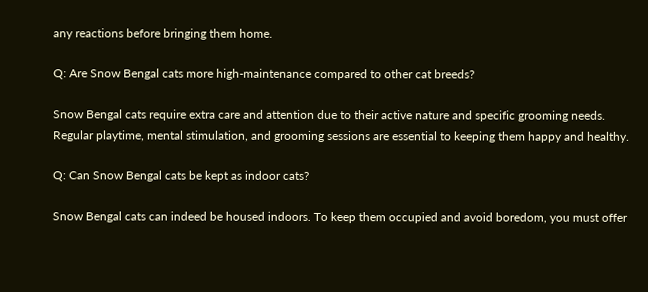any reactions before bringing them home.

Q: Are Snow Bengal cats more high-maintenance compared to other cat breeds?

Snow Bengal cats require extra care and attention due to their active nature and specific grooming needs. Regular playtime, mental stimulation, and grooming sessions are essential to keeping them happy and healthy.

Q: Can Snow Bengal cats be kept as indoor cats?

Snow Bengal cats can indeed be housed indoors. To keep them occupied and avoid boredom, you must offer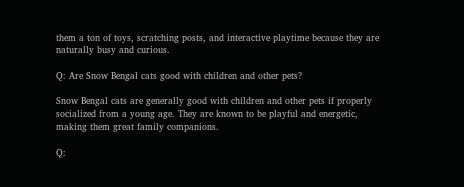them a ton of toys, scratching posts, and interactive playtime because they are naturally busy and curious.

Q: Are Snow Bengal cats good with children and other pets?

Snow Bengal cats are generally good with children and other pets if properly socialized from a young age. They are known to be playful and energetic, making them great family companions.

Q: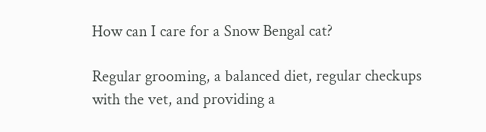How can I care for a Snow Bengal cat?

Regular grooming, a balanced diet, regular checkups with the vet, and providing a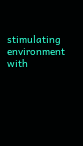stimulating environment with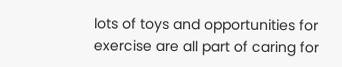lots of toys and opportunities for exercise are all part of caring for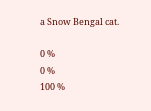a Snow Bengal cat.

0 %
0 %
100 %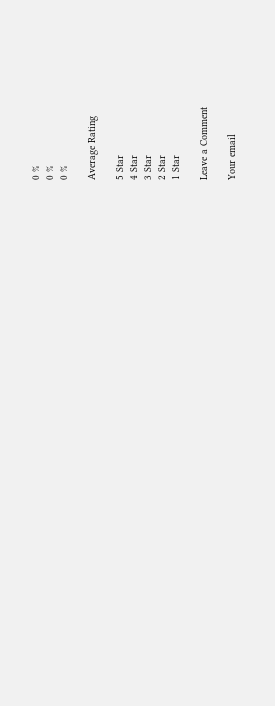0 %
0 %
0 %

Average Rating

5 Star
4 Star
3 Star
2 Star
1 Star

Leave a Comment

Your email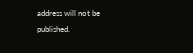address will not be published.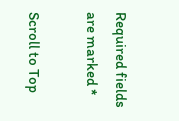Required fields are marked *

Scroll to Top